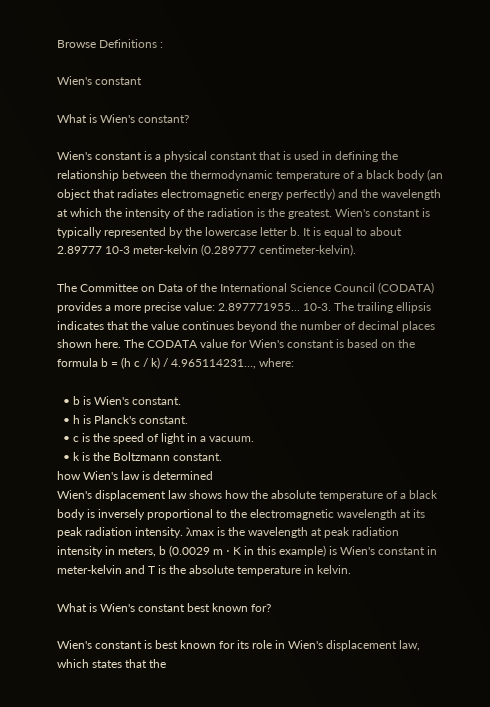Browse Definitions :

Wien's constant

What is Wien's constant?

Wien's constant is a physical constant that is used in defining the relationship between the thermodynamic temperature of a black body (an object that radiates electromagnetic energy perfectly) and the wavelength at which the intensity of the radiation is the greatest. Wien's constant is typically represented by the lowercase letter b. It is equal to about 2.89777 10-3 meter-kelvin (0.289777 centimeter-kelvin).

The Committee on Data of the International Science Council (CODATA) provides a more precise value: 2.897771955... 10-3. The trailing ellipsis indicates that the value continues beyond the number of decimal places shown here. The CODATA value for Wien's constant is based on the formula b = (h c / k) / 4.965114231…, where:

  • b is Wien's constant.
  • h is Planck's constant.
  • c is the speed of light in a vacuum.
  • k is the Boltzmann constant.
how Wien's law is determined
Wien's displacement law shows how the absolute temperature of a black body is inversely proportional to the electromagnetic wavelength at its peak radiation intensity. λmax is the wavelength at peak radiation intensity in meters, b (0.0029 m ⋅ K in this example) is Wien's constant in meter-kelvin and T is the absolute temperature in kelvin.

What is Wien's constant best known for?

Wien's constant is best known for its role in Wien's displacement law, which states that the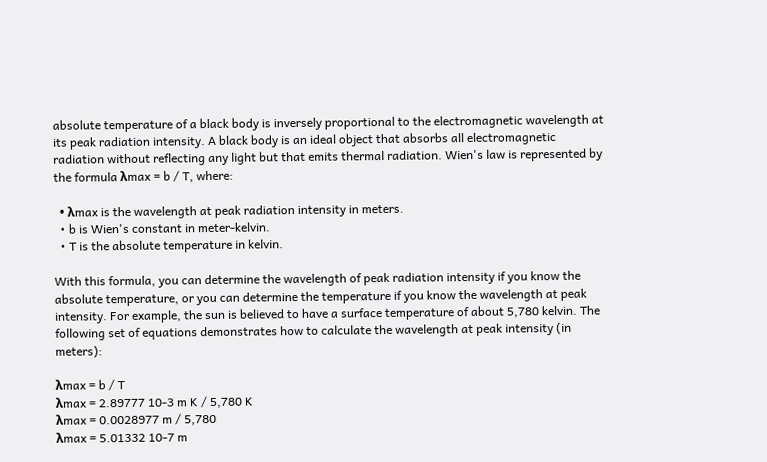absolute temperature of a black body is inversely proportional to the electromagnetic wavelength at its peak radiation intensity. A black body is an ideal object that absorbs all electromagnetic radiation without reflecting any light but that emits thermal radiation. Wien's law is represented by the formula λmax = b / T, where:

  • λmax is the wavelength at peak radiation intensity in meters.
  • b is Wien's constant in meter-kelvin.
  • T is the absolute temperature in kelvin.

With this formula, you can determine the wavelength of peak radiation intensity if you know the absolute temperature, or you can determine the temperature if you know the wavelength at peak intensity. For example, the sun is believed to have a surface temperature of about 5,780 kelvin. The following set of equations demonstrates how to calculate the wavelength at peak intensity (in meters):

λmax = b / T
λmax = 2.89777 10-3 m K / 5,780 K
λmax = 0.0028977 m / 5,780
λmax = 5.01332 10-7 m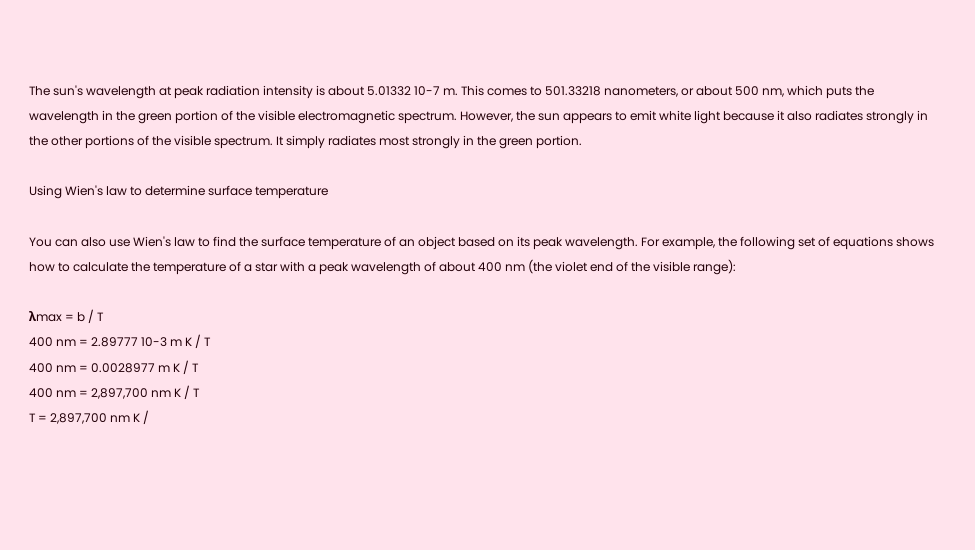The sun's wavelength at peak radiation intensity is about 5.01332 10-7 m. This comes to 501.33218 nanometers, or about 500 nm, which puts the wavelength in the green portion of the visible electromagnetic spectrum. However, the sun appears to emit white light because it also radiates strongly in the other portions of the visible spectrum. It simply radiates most strongly in the green portion.

Using Wien's law to determine surface temperature

You can also use Wien's law to find the surface temperature of an object based on its peak wavelength. For example, the following set of equations shows how to calculate the temperature of a star with a peak wavelength of about 400 nm (the violet end of the visible range):

λmax = b / T
400 nm = 2.89777 10-3 m K / T
400 nm = 0.0028977 m K / T
400 nm = 2,897,700 nm K / T
T = 2,897,700 nm K /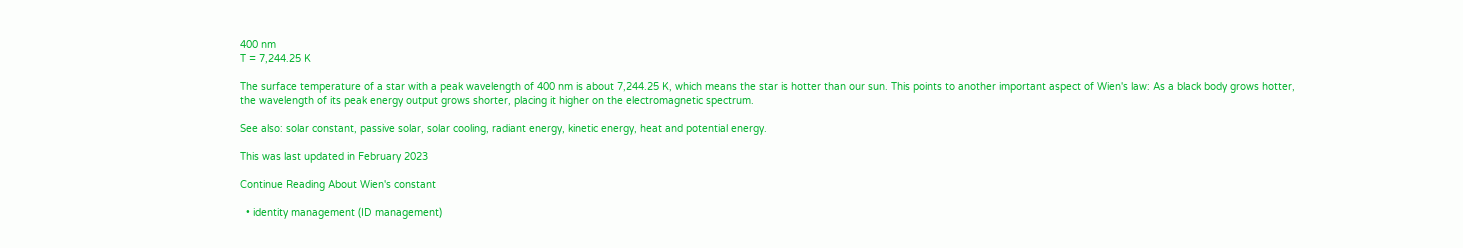400 nm
T = 7,244.25 K

The surface temperature of a star with a peak wavelength of 400 nm is about 7,244.25 K, which means the star is hotter than our sun. This points to another important aspect of Wien's law: As a black body grows hotter, the wavelength of its peak energy output grows shorter, placing it higher on the electromagnetic spectrum.

See also: solar constant, passive solar, solar cooling, radiant energy, kinetic energy, heat and potential energy.

This was last updated in February 2023

Continue Reading About Wien's constant

  • identity management (ID management)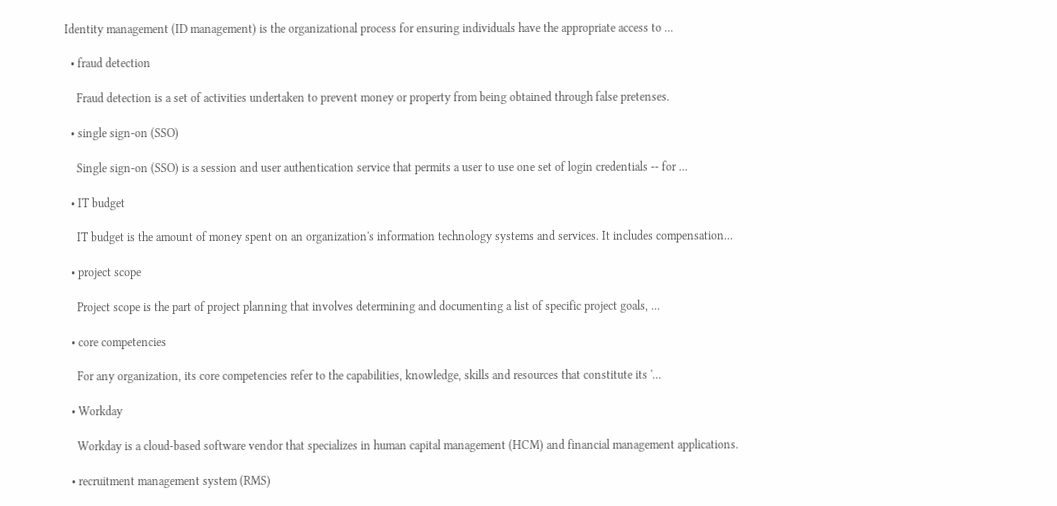Identity management (ID management) is the organizational process for ensuring individuals have the appropriate access to ...

  • fraud detection

    Fraud detection is a set of activities undertaken to prevent money or property from being obtained through false pretenses.

  • single sign-on (SSO)

    Single sign-on (SSO) is a session and user authentication service that permits a user to use one set of login credentials -- for ...

  • IT budget

    IT budget is the amount of money spent on an organization's information technology systems and services. It includes compensation...

  • project scope

    Project scope is the part of project planning that involves determining and documenting a list of specific project goals, ...

  • core competencies

    For any organization, its core competencies refer to the capabilities, knowledge, skills and resources that constitute its '...

  • Workday

    Workday is a cloud-based software vendor that specializes in human capital management (HCM) and financial management applications.

  • recruitment management system (RMS)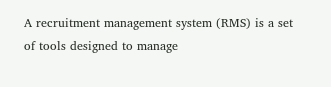A recruitment management system (RMS) is a set of tools designed to manage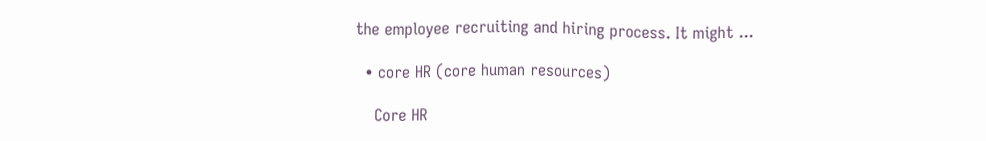the employee recruiting and hiring process. It might ...

  • core HR (core human resources)

    Core HR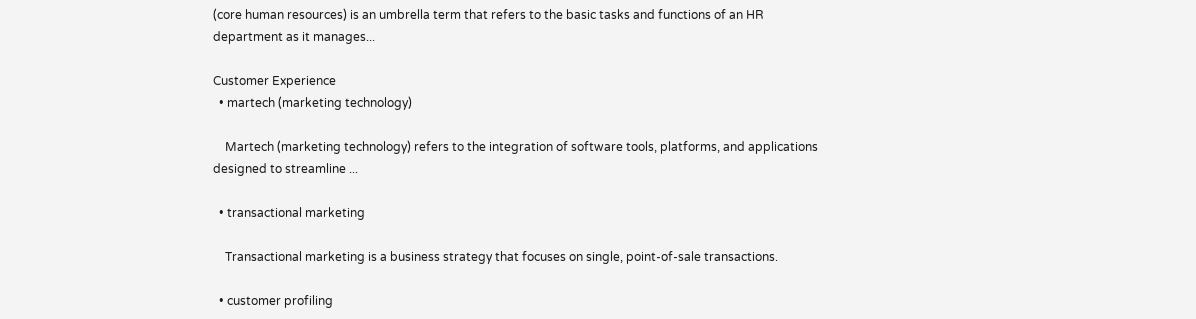(core human resources) is an umbrella term that refers to the basic tasks and functions of an HR department as it manages...

Customer Experience
  • martech (marketing technology)

    Martech (marketing technology) refers to the integration of software tools, platforms, and applications designed to streamline ...

  • transactional marketing

    Transactional marketing is a business strategy that focuses on single, point-of-sale transactions.

  • customer profiling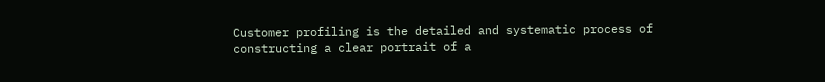Customer profiling is the detailed and systematic process of constructing a clear portrait of a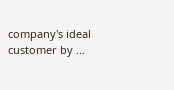company's ideal customer by ...